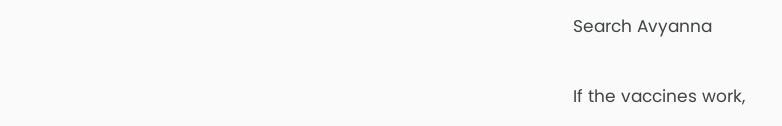Search Avyanna

If the vaccines work,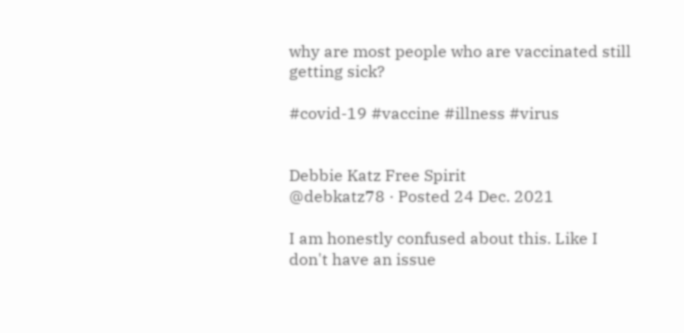why are most people who are vaccinated still getting sick?

#covid-19 #vaccine #illness #virus


Debbie Katz Free Spirit
@debkatz78 · Posted 24 Dec. 2021

I am honestly confused about this. Like I don't have an issue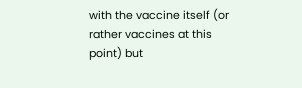with the vaccine itself (or rather vaccines at this point) but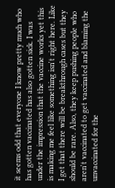it seems odd that everyone I know pretty much who has gotten vaccinated has also gotten sick. I was under the impression that the vaccine works yet this is making me feel like something isn't right here. Like I get that there will be breakthrough cases but they should be rare. Also, they keep pushing people who aren't vaccinated to get vaccinated and blaming the unvaccinated for the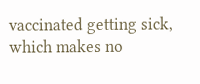vaccinated getting sick, which makes no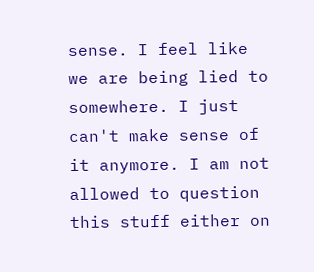sense. I feel like we are being lied to somewhere. I just can't make sense of it anymore. I am not allowed to question this stuff either on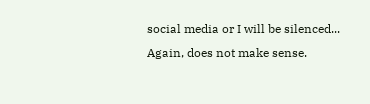social media or I will be silenced... Again, does not make sense.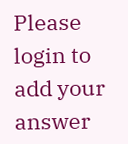Please login to add your answer